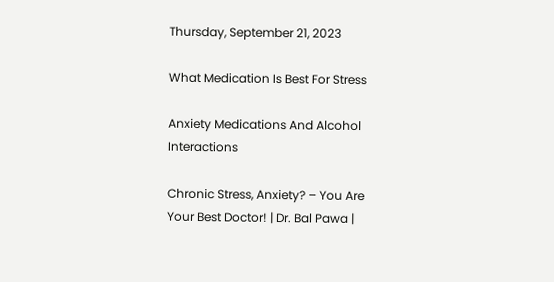Thursday, September 21, 2023

What Medication Is Best For Stress

Anxiety Medications And Alcohol Interactions

Chronic Stress, Anxiety? – You Are Your Best Doctor! | Dr. Bal Pawa |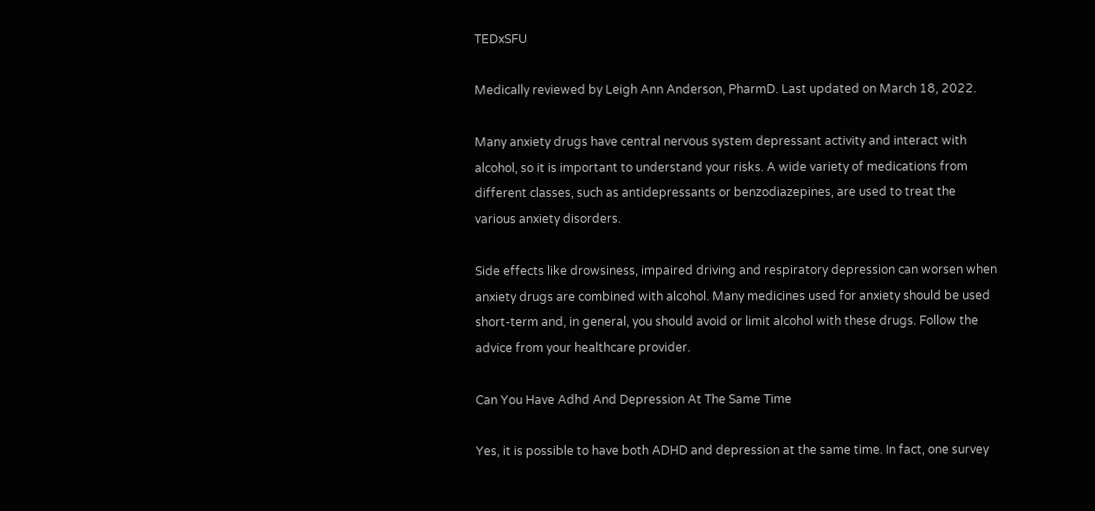TEDxSFU

Medically reviewed by Leigh Ann Anderson, PharmD. Last updated on March 18, 2022.

Many anxiety drugs have central nervous system depressant activity and interact with alcohol, so it is important to understand your risks. A wide variety of medications from different classes, such as antidepressants or benzodiazepines, are used to treat the various anxiety disorders.

Side effects like drowsiness, impaired driving and respiratory depression can worsen when anxiety drugs are combined with alcohol. Many medicines used for anxiety should be used short-term and, in general, you should avoid or limit alcohol with these drugs. Follow the advice from your healthcare provider.

Can You Have Adhd And Depression At The Same Time

Yes, it is possible to have both ADHD and depression at the same time. In fact, one survey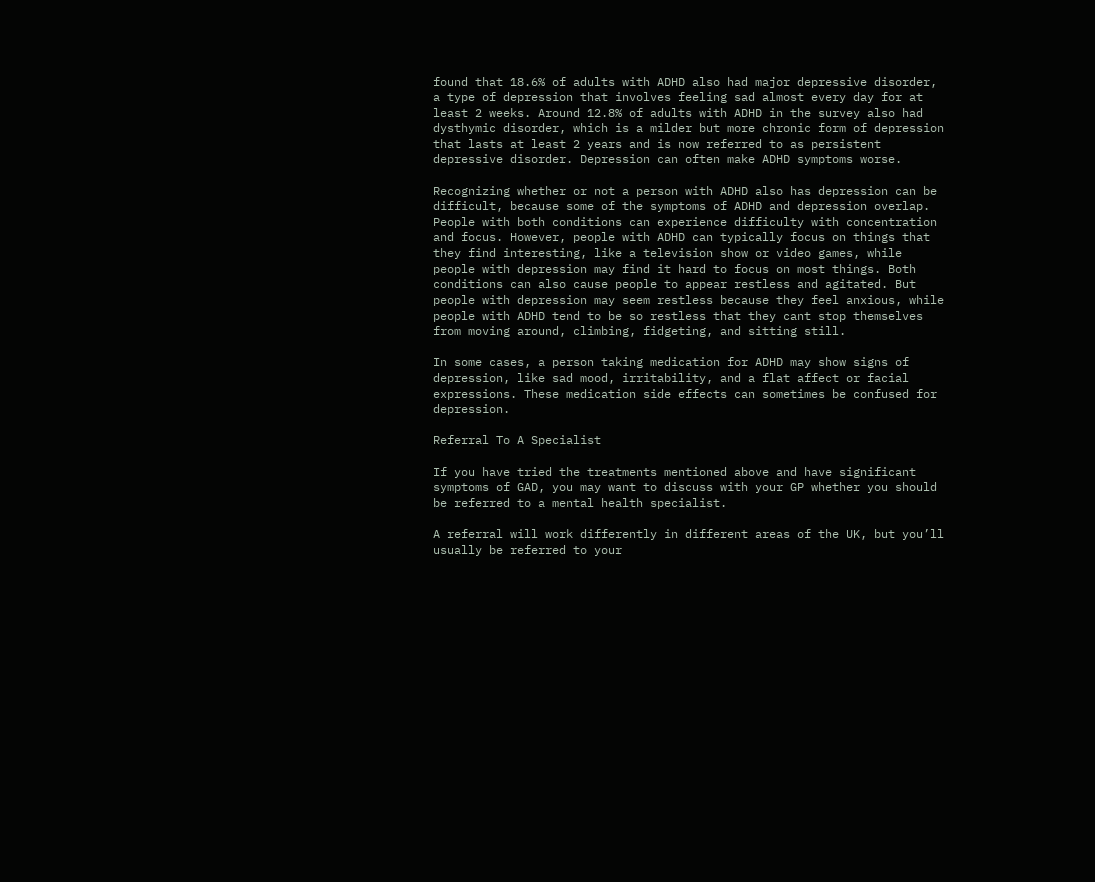found that 18.6% of adults with ADHD also had major depressive disorder, a type of depression that involves feeling sad almost every day for at least 2 weeks. Around 12.8% of adults with ADHD in the survey also had dysthymic disorder, which is a milder but more chronic form of depression that lasts at least 2 years and is now referred to as persistent depressive disorder. Depression can often make ADHD symptoms worse.

Recognizing whether or not a person with ADHD also has depression can be difficult, because some of the symptoms of ADHD and depression overlap. People with both conditions can experience difficulty with concentration and focus. However, people with ADHD can typically focus on things that they find interesting, like a television show or video games, while people with depression may find it hard to focus on most things. Both conditions can also cause people to appear restless and agitated. But people with depression may seem restless because they feel anxious, while people with ADHD tend to be so restless that they cant stop themselves from moving around, climbing, fidgeting, and sitting still.

In some cases, a person taking medication for ADHD may show signs of depression, like sad mood, irritability, and a flat affect or facial expressions. These medication side effects can sometimes be confused for depression.

Referral To A Specialist

If you have tried the treatments mentioned above and have significant symptoms of GAD, you may want to discuss with your GP whether you should be referred to a mental health specialist.

A referral will work differently in different areas of the UK, but you’ll usually be referred to your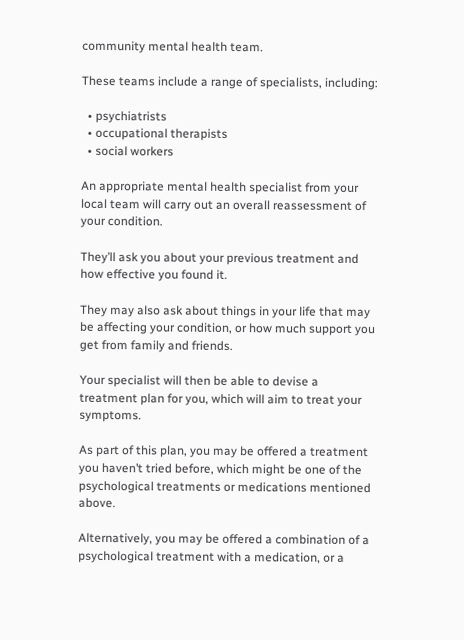community mental health team.

These teams include a range of specialists, including:

  • psychiatrists
  • occupational therapists
  • social workers

An appropriate mental health specialist from your local team will carry out an overall reassessment of your condition.

They’ll ask you about your previous treatment and how effective you found it.

They may also ask about things in your life that may be affecting your condition, or how much support you get from family and friends.

Your specialist will then be able to devise a treatment plan for you, which will aim to treat your symptoms.

As part of this plan, you may be offered a treatment you haven’t tried before, which might be one of the psychological treatments or medications mentioned above.

Alternatively, you may be offered a combination of a psychological treatment with a medication, or a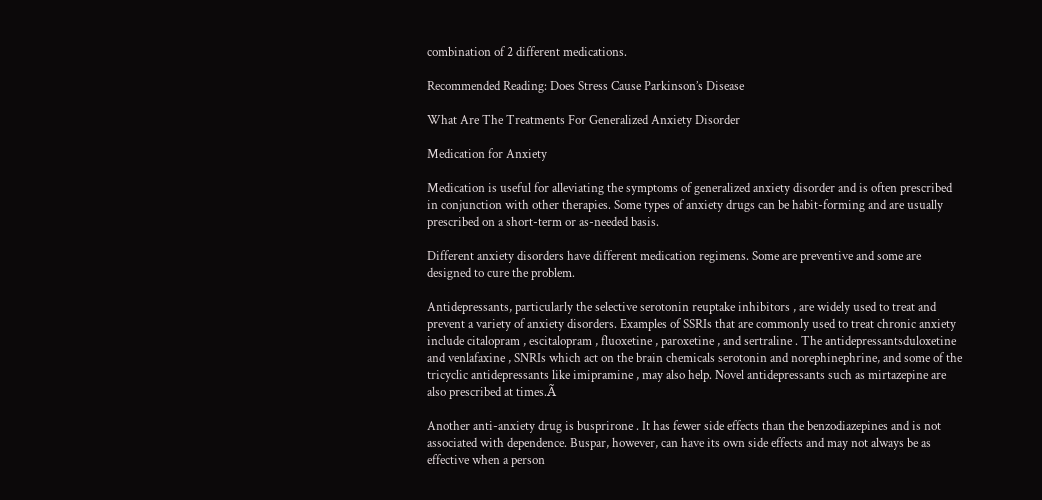combination of 2 different medications.

Recommended Reading: Does Stress Cause Parkinson’s Disease

What Are The Treatments For Generalized Anxiety Disorder

Medication for Anxiety

Medication is useful for alleviating the symptoms of generalized anxiety disorder and is often prescribed in conjunction with other therapies. Some types of anxiety drugs can be habit-forming and are usually prescribed on a short-term or as-needed basis.

Different anxiety disorders have different medication regimens. Some are preventive and some are designed to cure the problem.

Antidepressants, particularly the selective serotonin reuptake inhibitors , are widely used to treat and prevent a variety of anxiety disorders. Examples of SSRIs that are commonly used to treat chronic anxiety include citalopram , escitalopram , fluoxetine , paroxetine , and sertraline . The antidepressantsduloxetine and venlafaxine , SNRIs which act on the brain chemicals serotonin and norephinephrine, and some of the tricyclic antidepressants like imipramine , may also help. Novel antidepressants such as mirtazepine are also prescribed at times.Ã

Another anti-anxiety drug is busprirone . It has fewer side effects than the benzodiazepines and is not associated with dependence. Buspar, however, can have its own side effects and may not always be as effective when a person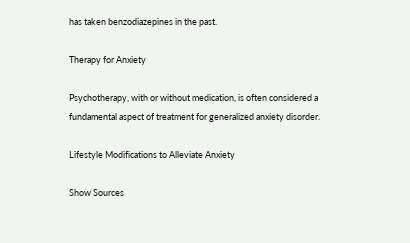has taken benzodiazepines in the past.

Therapy for Anxiety

Psychotherapy, with or without medication, is often considered a fundamental aspect of treatment for generalized anxiety disorder.

Lifestyle Modifications to Alleviate Anxiety

Show Sources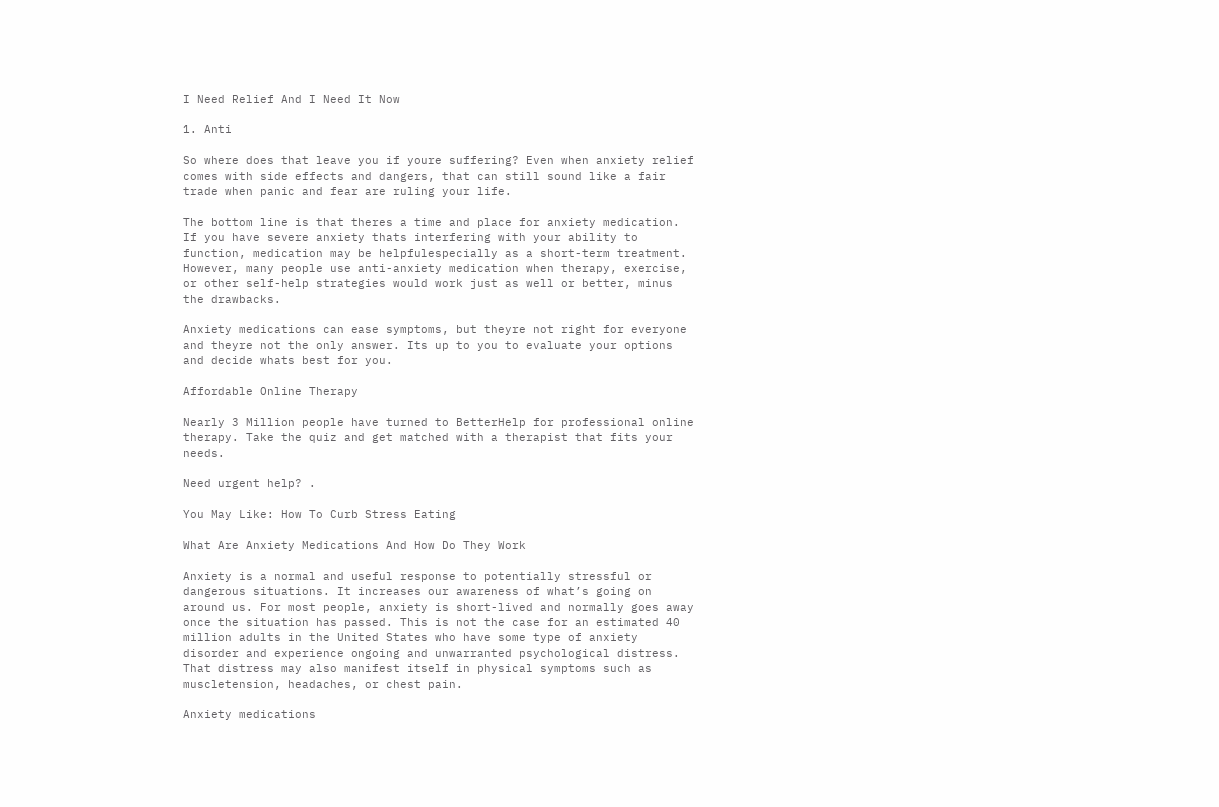I Need Relief And I Need It Now

1. Anti

So where does that leave you if youre suffering? Even when anxiety relief comes with side effects and dangers, that can still sound like a fair trade when panic and fear are ruling your life.

The bottom line is that theres a time and place for anxiety medication. If you have severe anxiety thats interfering with your ability to function, medication may be helpfulespecially as a short-term treatment. However, many people use anti-anxiety medication when therapy, exercise, or other self-help strategies would work just as well or better, minus the drawbacks.

Anxiety medications can ease symptoms, but theyre not right for everyone and theyre not the only answer. Its up to you to evaluate your options and decide whats best for you.

Affordable Online Therapy

Nearly 3 Million people have turned to BetterHelp for professional online therapy. Take the quiz and get matched with a therapist that fits your needs.

Need urgent help? .

You May Like: How To Curb Stress Eating

What Are Anxiety Medications And How Do They Work

Anxiety is a normal and useful response to potentially stressful or dangerous situations. It increases our awareness of what’s going on around us. For most people, anxiety is short-lived and normally goes away once the situation has passed. This is not the case for an estimated 40 million adults in the United States who have some type of anxiety disorder and experience ongoing and unwarranted psychological distress. That distress may also manifest itself in physical symptoms such as muscletension, headaches, or chest pain.

Anxiety medications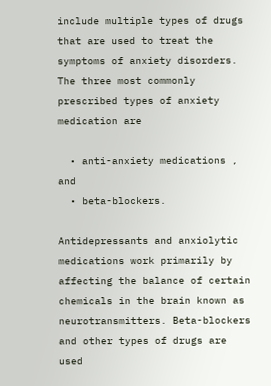include multiple types of drugs that are used to treat the symptoms of anxiety disorders. The three most commonly prescribed types of anxiety medication are

  • anti-anxiety medications , and
  • beta-blockers.

Antidepressants and anxiolytic medications work primarily by affecting the balance of certain chemicals in the brain known as neurotransmitters. Beta-blockers and other types of drugs are used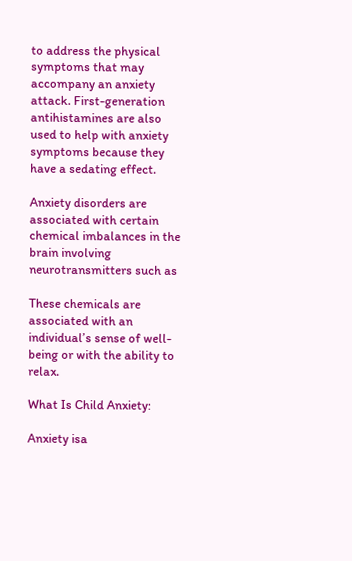to address the physical symptoms that may accompany an anxiety attack. First-generation antihistamines are also used to help with anxiety symptoms because they have a sedating effect.

Anxiety disorders are associated with certain chemical imbalances in the brain involving neurotransmitters such as

These chemicals are associated with an individual’s sense of well-being or with the ability to relax.

What Is Child Anxiety:

Anxiety isa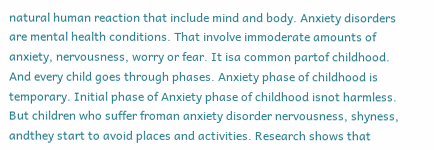natural human reaction that include mind and body. Anxiety disorders are mental health conditions. That involve immoderate amounts of anxiety, nervousness, worry or fear. It isa common partof childhood. And every child goes through phases. Anxiety phase of childhood is temporary. Initial phase of Anxiety phase of childhood isnot harmless. But children who suffer froman anxiety disorder nervousness, shyness, andthey start to avoid places and activities. Research shows that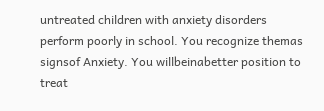untreated children with anxiety disorders perform poorly in school. You recognize themas signsof Anxiety. You willbeinabetter position to treat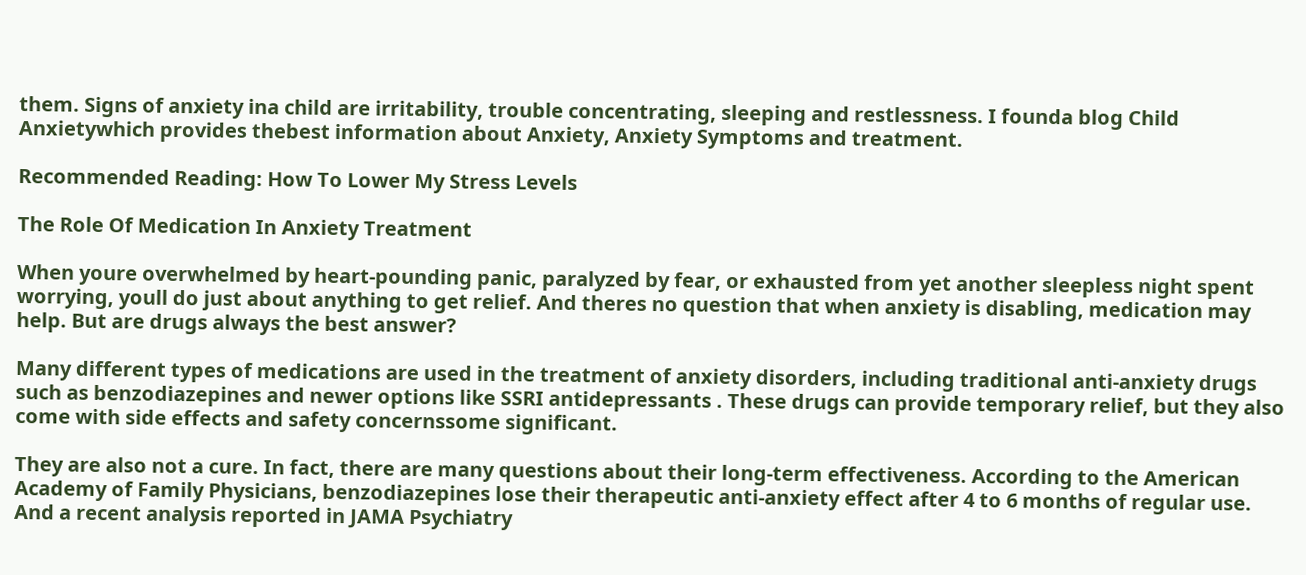them. Signs of anxiety ina child are irritability, trouble concentrating, sleeping and restlessness. I founda blog Child Anxietywhich provides thebest information about Anxiety, Anxiety Symptoms and treatment.

Recommended Reading: How To Lower My Stress Levels

The Role Of Medication In Anxiety Treatment

When youre overwhelmed by heart-pounding panic, paralyzed by fear, or exhausted from yet another sleepless night spent worrying, youll do just about anything to get relief. And theres no question that when anxiety is disabling, medication may help. But are drugs always the best answer?

Many different types of medications are used in the treatment of anxiety disorders, including traditional anti-anxiety drugs such as benzodiazepines and newer options like SSRI antidepressants . These drugs can provide temporary relief, but they also come with side effects and safety concernssome significant.

They are also not a cure. In fact, there are many questions about their long-term effectiveness. According to the American Academy of Family Physicians, benzodiazepines lose their therapeutic anti-anxiety effect after 4 to 6 months of regular use. And a recent analysis reported in JAMA Psychiatry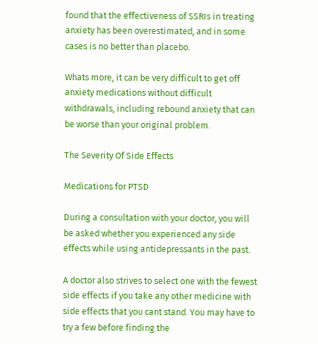found that the effectiveness of SSRIs in treating anxiety has been overestimated, and in some cases is no better than placebo.

Whats more, it can be very difficult to get off anxiety medications without difficult withdrawals, including rebound anxiety that can be worse than your original problem.

The Severity Of Side Effects

Medications for PTSD

During a consultation with your doctor, you will be asked whether you experienced any side effects while using antidepressants in the past.

A doctor also strives to select one with the fewest side effects if you take any other medicine with side effects that you cant stand. You may have to try a few before finding the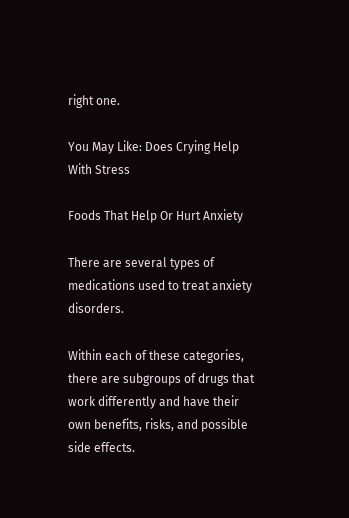right one.

You May Like: Does Crying Help With Stress

Foods That Help Or Hurt Anxiety

There are several types of medications used to treat anxiety disorders.

Within each of these categories, there are subgroups of drugs that work differently and have their own benefits, risks, and possible side effects.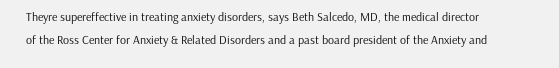Theyre supereffective in treating anxiety disorders, says Beth Salcedo, MD, the medical director of the Ross Center for Anxiety & Related Disorders and a past board president of the Anxiety and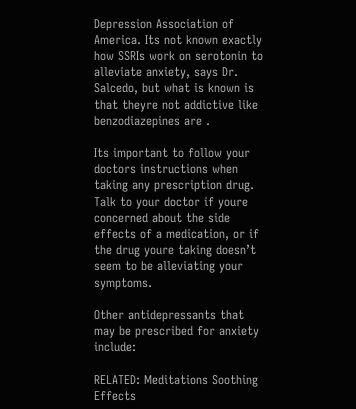Depression Association of America. Its not known exactly how SSRIs work on serotonin to alleviate anxiety, says Dr. Salcedo, but what is known is that theyre not addictive like benzodiazepines are .

Its important to follow your doctors instructions when taking any prescription drug. Talk to your doctor if youre concerned about the side effects of a medication, or if the drug youre taking doesn’t seem to be alleviating your symptoms.

Other antidepressants that may be prescribed for anxiety include:

RELATED: Meditations Soothing Effects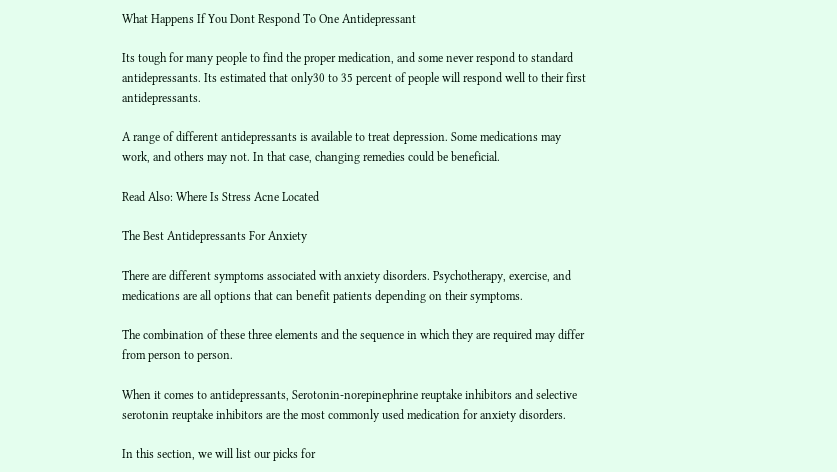What Happens If You Dont Respond To One Antidepressant

Its tough for many people to find the proper medication, and some never respond to standard antidepressants. Its estimated that only30 to 35 percent of people will respond well to their first antidepressants.

A range of different antidepressants is available to treat depression. Some medications may work, and others may not. In that case, changing remedies could be beneficial.

Read Also: Where Is Stress Acne Located

The Best Antidepressants For Anxiety

There are different symptoms associated with anxiety disorders. Psychotherapy, exercise, and medications are all options that can benefit patients depending on their symptoms.

The combination of these three elements and the sequence in which they are required may differ from person to person.

When it comes to antidepressants, Serotonin-norepinephrine reuptake inhibitors and selective serotonin reuptake inhibitors are the most commonly used medication for anxiety disorders.

In this section, we will list our picks for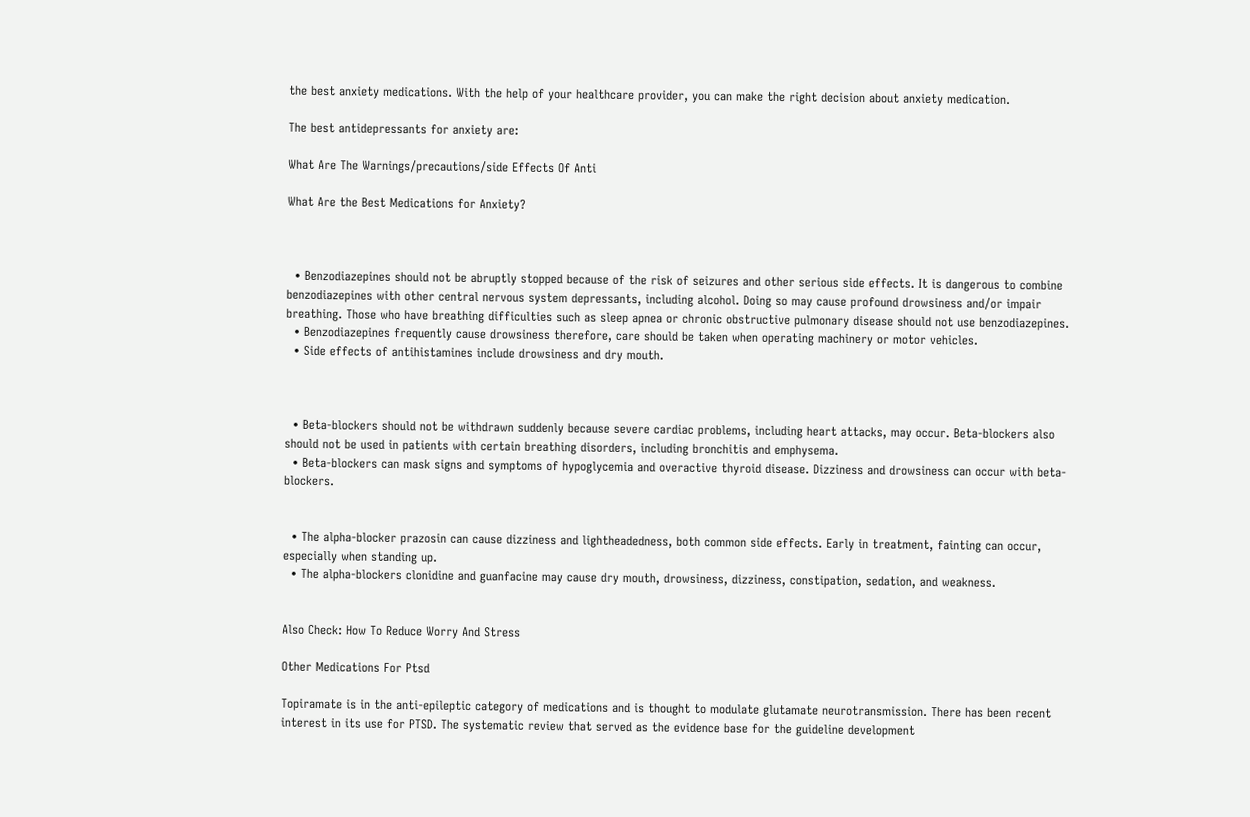the best anxiety medications. With the help of your healthcare provider, you can make the right decision about anxiety medication.

The best antidepressants for anxiety are:

What Are The Warnings/precautions/side Effects Of Anti

What Are the Best Medications for Anxiety?



  • Benzodiazepines should not be abruptly stopped because of the risk of seizures and other serious side effects. It is dangerous to combine benzodiazepines with other central nervous system depressants, including alcohol. Doing so may cause profound drowsiness and/or impair breathing. Those who have breathing difficulties such as sleep apnea or chronic obstructive pulmonary disease should not use benzodiazepines.
  • Benzodiazepines frequently cause drowsiness therefore, care should be taken when operating machinery or motor vehicles.
  • Side effects of antihistamines include drowsiness and dry mouth.



  • Beta-blockers should not be withdrawn suddenly because severe cardiac problems, including heart attacks, may occur. Beta-blockers also should not be used in patients with certain breathing disorders, including bronchitis and emphysema.
  • Beta-blockers can mask signs and symptoms of hypoglycemia and overactive thyroid disease. Dizziness and drowsiness can occur with beta-blockers.


  • The alpha-blocker prazosin can cause dizziness and lightheadedness, both common side effects. Early in treatment, fainting can occur, especially when standing up.
  • The alpha-blockers clonidine and guanfacine may cause dry mouth, drowsiness, dizziness, constipation, sedation, and weakness.


Also Check: How To Reduce Worry And Stress

Other Medications For Ptsd

Topiramate is in the anti-epileptic category of medications and is thought to modulate glutamate neurotransmission. There has been recent interest in its use for PTSD. The systematic review that served as the evidence base for the guideline development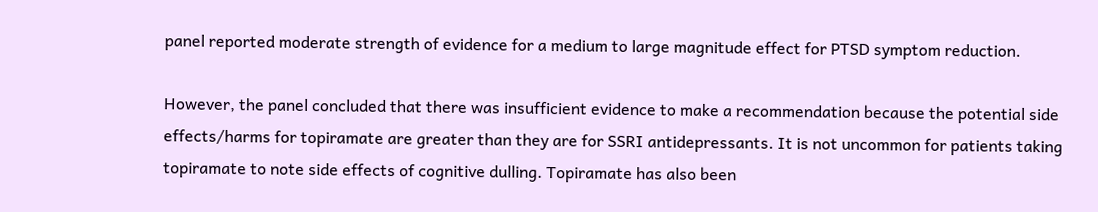panel reported moderate strength of evidence for a medium to large magnitude effect for PTSD symptom reduction.

However, the panel concluded that there was insufficient evidence to make a recommendation because the potential side effects/harms for topiramate are greater than they are for SSRI antidepressants. It is not uncommon for patients taking topiramate to note side effects of cognitive dulling. Topiramate has also been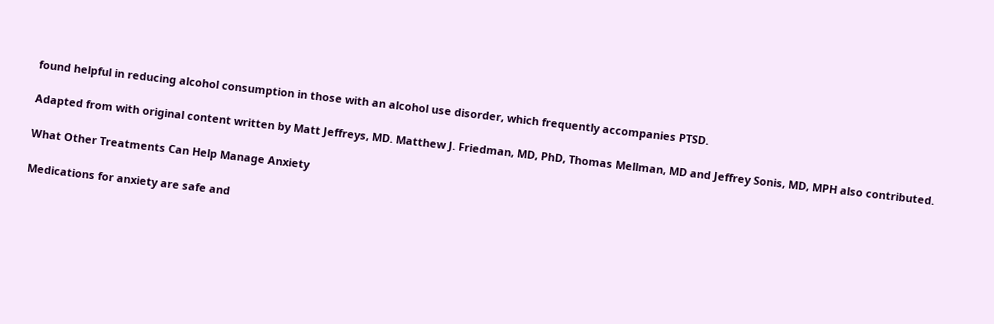found helpful in reducing alcohol consumption in those with an alcohol use disorder, which frequently accompanies PTSD.

Adapted from with original content written by Matt Jeffreys, MD. Matthew J. Friedman, MD, PhD, Thomas Mellman, MD and Jeffrey Sonis, MD, MPH also contributed.

What Other Treatments Can Help Manage Anxiety

Medications for anxiety are safe and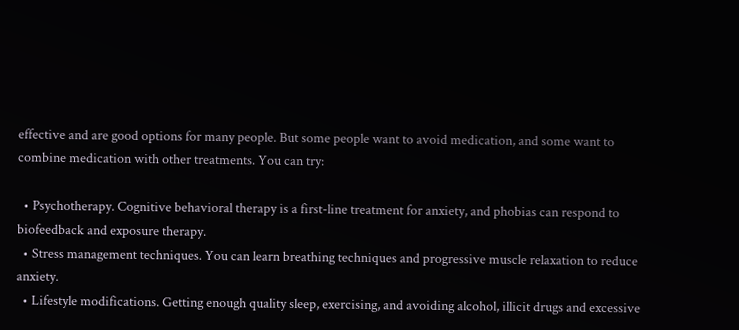effective and are good options for many people. But some people want to avoid medication, and some want to combine medication with other treatments. You can try:

  • Psychotherapy. Cognitive behavioral therapy is a first-line treatment for anxiety, and phobias can respond to biofeedback and exposure therapy.
  • Stress management techniques. You can learn breathing techniques and progressive muscle relaxation to reduce anxiety.
  • Lifestyle modifications. Getting enough quality sleep, exercising, and avoiding alcohol, illicit drugs and excessive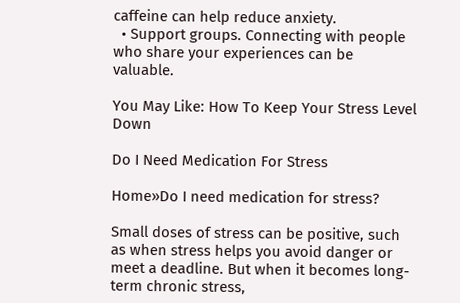caffeine can help reduce anxiety.
  • Support groups. Connecting with people who share your experiences can be valuable.

You May Like: How To Keep Your Stress Level Down

Do I Need Medication For Stress

Home»Do I need medication for stress?

Small doses of stress can be positive, such as when stress helps you avoid danger or meet a deadline. But when it becomes long-term chronic stress,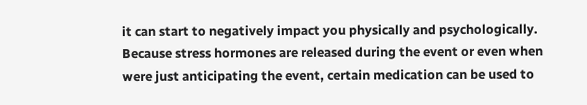it can start to negatively impact you physically and psychologically. Because stress hormones are released during the event or even when were just anticipating the event, certain medication can be used to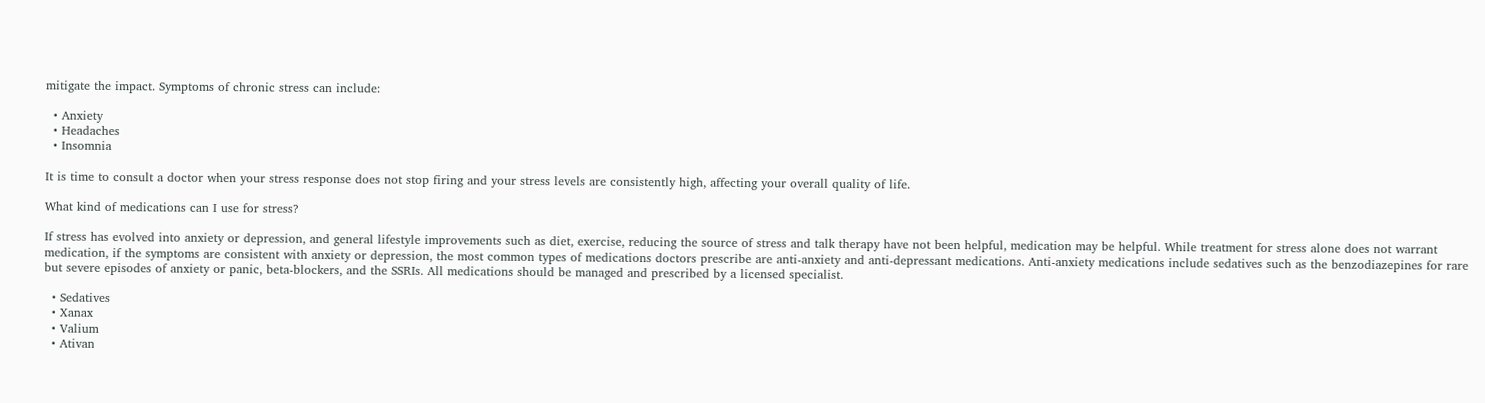mitigate the impact. Symptoms of chronic stress can include:

  • Anxiety
  • Headaches
  • Insomnia

It is time to consult a doctor when your stress response does not stop firing and your stress levels are consistently high, affecting your overall quality of life.

What kind of medications can I use for stress?

If stress has evolved into anxiety or depression, and general lifestyle improvements such as diet, exercise, reducing the source of stress and talk therapy have not been helpful, medication may be helpful. While treatment for stress alone does not warrant medication, if the symptoms are consistent with anxiety or depression, the most common types of medications doctors prescribe are anti-anxiety and anti-depressant medications. Anti-anxiety medications include sedatives such as the benzodiazepines for rare but severe episodes of anxiety or panic, beta-blockers, and the SSRIs. All medications should be managed and prescribed by a licensed specialist.

  • Sedatives
  • Xanax
  • Valium
  • Ativan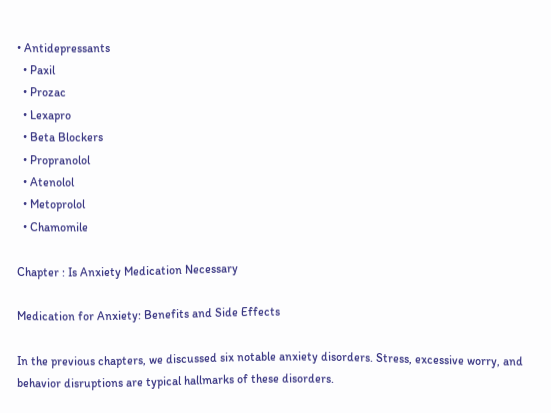• Antidepressants
  • Paxil
  • Prozac
  • Lexapro
  • Beta Blockers
  • Propranolol
  • Atenolol
  • Metoprolol
  • Chamomile

Chapter : Is Anxiety Medication Necessary

Medication for Anxiety: Benefits and Side Effects

In the previous chapters, we discussed six notable anxiety disorders. Stress, excessive worry, and behavior disruptions are typical hallmarks of these disorders.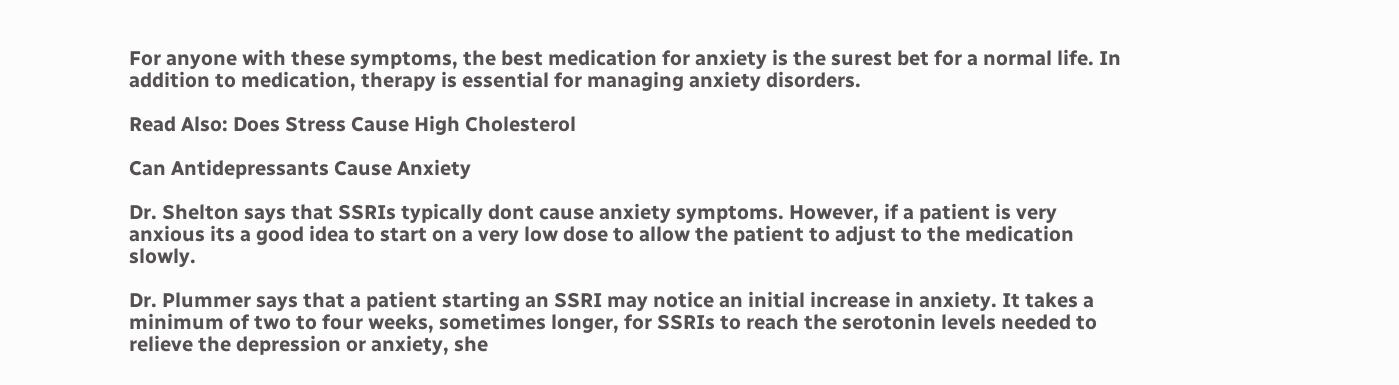For anyone with these symptoms, the best medication for anxiety is the surest bet for a normal life. In addition to medication, therapy is essential for managing anxiety disorders.

Read Also: Does Stress Cause High Cholesterol

Can Antidepressants Cause Anxiety

Dr. Shelton says that SSRIs typically dont cause anxiety symptoms. However, if a patient is very anxious its a good idea to start on a very low dose to allow the patient to adjust to the medication slowly.

Dr. Plummer says that a patient starting an SSRI may notice an initial increase in anxiety. It takes a minimum of two to four weeks, sometimes longer, for SSRIs to reach the serotonin levels needed to relieve the depression or anxiety, she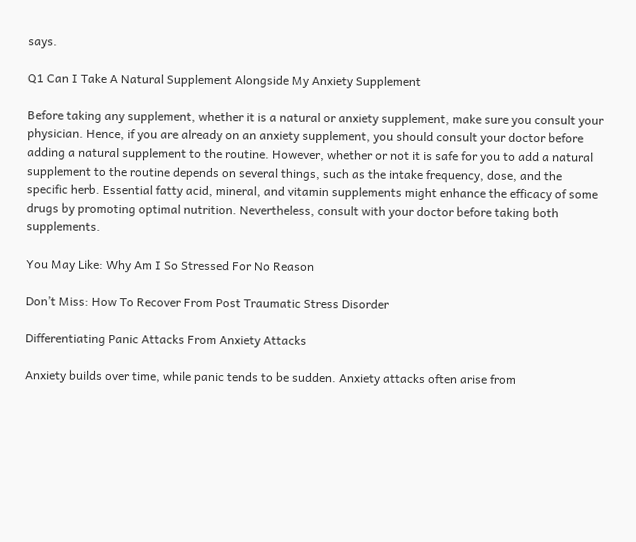says.

Q1 Can I Take A Natural Supplement Alongside My Anxiety Supplement

Before taking any supplement, whether it is a natural or anxiety supplement, make sure you consult your physician. Hence, if you are already on an anxiety supplement, you should consult your doctor before adding a natural supplement to the routine. However, whether or not it is safe for you to add a natural supplement to the routine depends on several things, such as the intake frequency, dose, and the specific herb. Essential fatty acid, mineral, and vitamin supplements might enhance the efficacy of some drugs by promoting optimal nutrition. Nevertheless, consult with your doctor before taking both supplements.

You May Like: Why Am I So Stressed For No Reason

Don’t Miss: How To Recover From Post Traumatic Stress Disorder

Differentiating Panic Attacks From Anxiety Attacks

Anxiety builds over time, while panic tends to be sudden. Anxiety attacks often arise from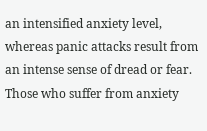an intensified anxiety level, whereas panic attacks result from an intense sense of dread or fear. Those who suffer from anxiety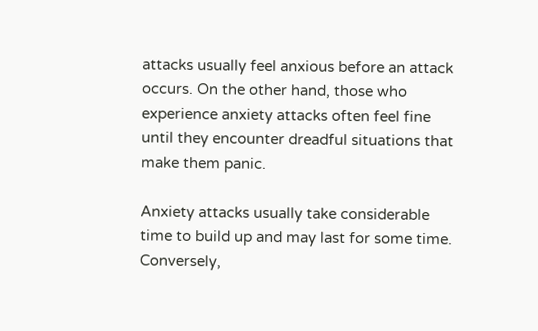attacks usually feel anxious before an attack occurs. On the other hand, those who experience anxiety attacks often feel fine until they encounter dreadful situations that make them panic.

Anxiety attacks usually take considerable time to build up and may last for some time. Conversely,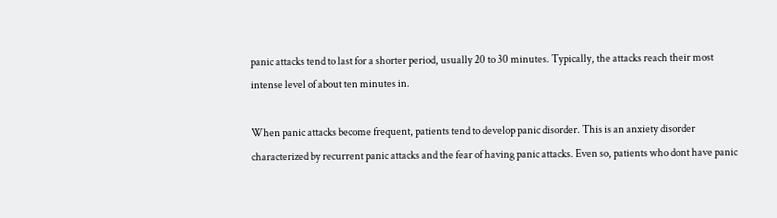panic attacks tend to last for a shorter period, usually 20 to 30 minutes. Typically, the attacks reach their most intense level of about ten minutes in.

When panic attacks become frequent, patients tend to develop panic disorder. This is an anxiety disorder characterized by recurrent panic attacks and the fear of having panic attacks. Even so, patients who dont have panic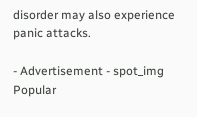disorder may also experience panic attacks.

- Advertisement - spot_img
Popular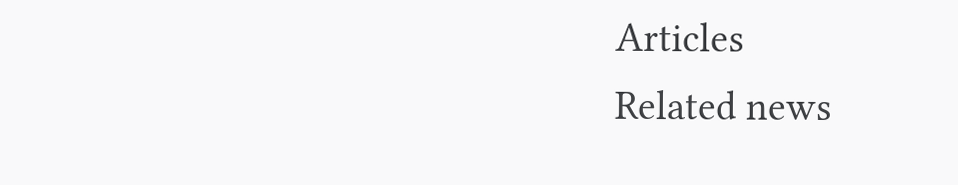Articles
Related news